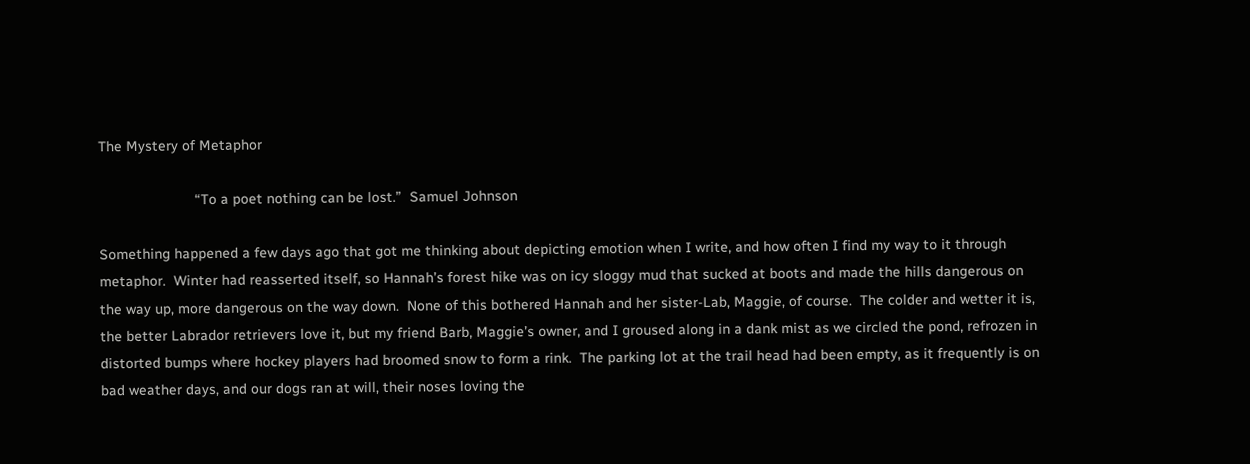The Mystery of Metaphor

                        “To a poet nothing can be lost.”  Samuel Johnson

Something happened a few days ago that got me thinking about depicting emotion when I write, and how often I find my way to it through metaphor.  Winter had reasserted itself, so Hannah’s forest hike was on icy sloggy mud that sucked at boots and made the hills dangerous on the way up, more dangerous on the way down.  None of this bothered Hannah and her sister-Lab, Maggie, of course.  The colder and wetter it is, the better Labrador retrievers love it, but my friend Barb, Maggie’s owner, and I groused along in a dank mist as we circled the pond, refrozen in distorted bumps where hockey players had broomed snow to form a rink.  The parking lot at the trail head had been empty, as it frequently is on bad weather days, and our dogs ran at will, their noses loving the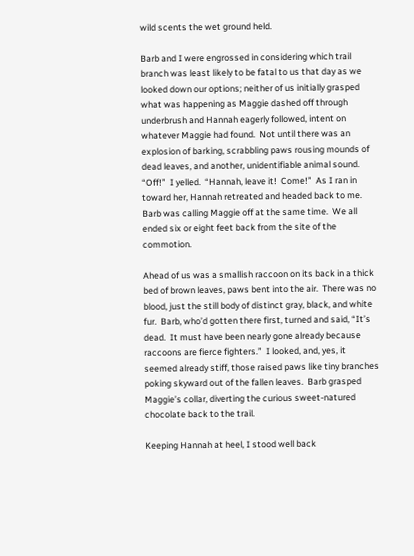wild scents the wet ground held.

Barb and I were engrossed in considering which trail branch was least likely to be fatal to us that day as we looked down our options; neither of us initially grasped what was happening as Maggie dashed off through underbrush and Hannah eagerly followed, intent on whatever Maggie had found.  Not until there was an explosion of barking, scrabbling paws rousing mounds of dead leaves, and another, unidentifiable animal sound.  “Off!”  I yelled.  “Hannah, leave it!  Come!”  As I ran in toward her, Hannah retreated and headed back to me.  Barb was calling Maggie off at the same time.  We all ended six or eight feet back from the site of the commotion.

Ahead of us was a smallish raccoon on its back in a thick bed of brown leaves, paws bent into the air.  There was no blood, just the still body of distinct gray, black, and white fur.  Barb, who’d gotten there first, turned and said, “It’s dead.  It must have been nearly gone already because raccoons are fierce fighters.”  I looked, and, yes, it seemed already stiff, those raised paws like tiny branches poking skyward out of the fallen leaves.  Barb grasped Maggie’s collar, diverting the curious sweet-natured chocolate back to the trail.

Keeping Hannah at heel, I stood well back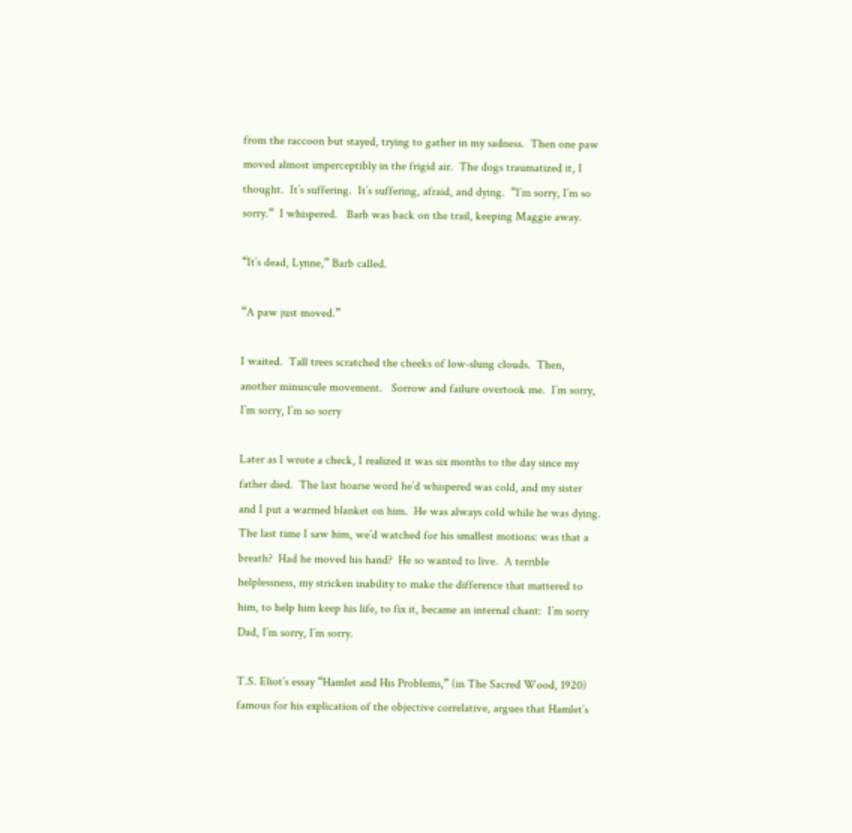from the raccoon but stayed, trying to gather in my sadness.  Then one paw moved almost imperceptibly in the frigid air.  The dogs traumatized it, I thought.  It’s suffering.  It’s suffering, afraid, and dying.  “I’m sorry, I’m so sorry.”  I whispered.   Barb was back on the trail, keeping Maggie away.

“It’s dead, Lynne,” Barb called.

“A paw just moved.”

I waited.  Tall trees scratched the cheeks of low-slung clouds.  Then, another minuscule movement.   Sorrow and failure overtook me.  I’m sorry, I’m sorry, I’m so sorry

Later as I wrote a check, I realized it was six months to the day since my father died.  The last hoarse word he’d whispered was cold, and my sister and I put a warmed blanket on him.  He was always cold while he was dying.  The last time I saw him, we’d watched for his smallest motions: was that a breath?  Had he moved his hand?  He so wanted to live.  A terrible helplessness, my stricken inability to make the difference that mattered to him, to help him keep his life, to fix it, became an internal chant:  I’m sorry Dad, I’m sorry, I’m sorry.

T.S. Eliot’s essay “Hamlet and His Problems,” (in The Sacred Wood, 1920) famous for his explication of the objective correlative, argues that Hamlet’s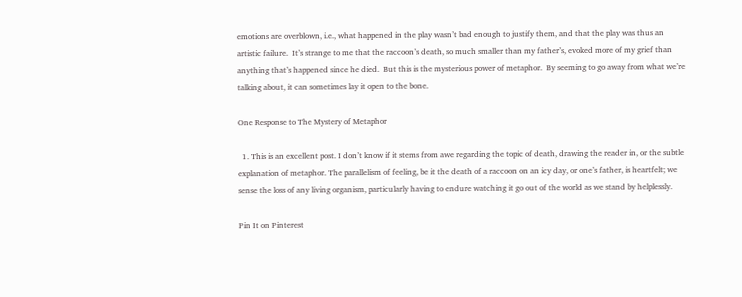emotions are overblown, i.e., what happened in the play wasn’t bad enough to justify them, and that the play was thus an artistic failure.  It’s strange to me that the raccoon’s death, so much smaller than my father’s, evoked more of my grief than anything that’s happened since he died.  But this is the mysterious power of metaphor.  By seeming to go away from what we’re talking about, it can sometimes lay it open to the bone.

One Response to The Mystery of Metaphor

  1. This is an excellent post. I don’t know if it stems from awe regarding the topic of death, drawing the reader in, or the subtle explanation of metaphor. The parallelism of feeling, be it the death of a raccoon on an icy day, or one’s father, is heartfelt; we sense the loss of any living organism, particularly having to endure watching it go out of the world as we stand by helplessly.

Pin It on Pinterest